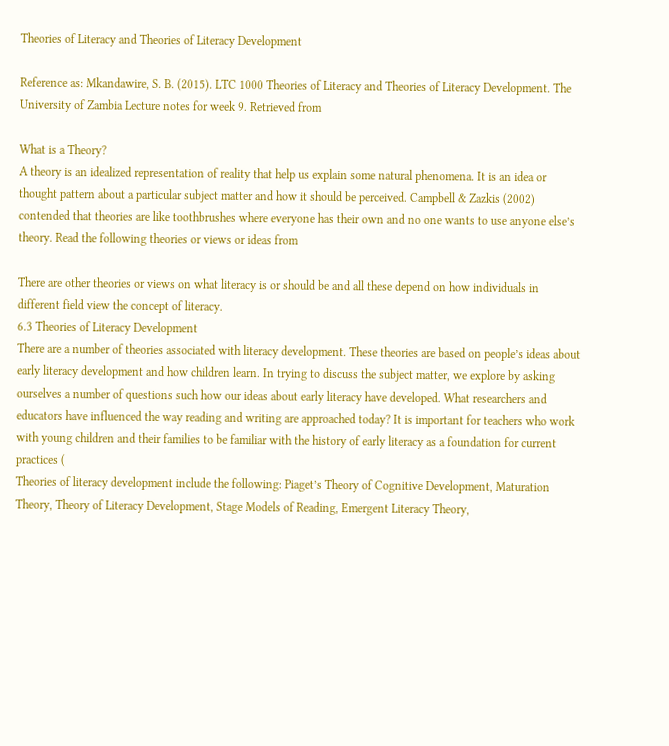Theories of Literacy and Theories of Literacy Development

Reference as: Mkandawire, S. B. (2015). LTC 1000 Theories of Literacy and Theories of Literacy Development. The University of Zambia Lecture notes for week 9. Retrieved from

What is a Theory?
A theory is an idealized representation of reality that help us explain some natural phenomena. It is an idea or thought pattern about a particular subject matter and how it should be perceived. Campbell & Zazkis (2002) contended that theories are like toothbrushes where everyone has their own and no one wants to use anyone else’s theory. Read the following theories or views or ideas from

There are other theories or views on what literacy is or should be and all these depend on how individuals in different field view the concept of literacy.
6.3 Theories of Literacy Development
There are a number of theories associated with literacy development. These theories are based on people’s ideas about early literacy development and how children learn. In trying to discuss the subject matter, we explore by asking ourselves a number of questions such how our ideas about early literacy have developed. What researchers and educators have influenced the way reading and writing are approached today? It is important for teachers who work with young children and their families to be familiar with the history of early literacy as a foundation for current practices (
Theories of literacy development include the following: Piaget’s Theory of Cognitive Development, Maturation Theory, Theory of Literacy Development, Stage Models of Reading, Emergent Literacy Theory,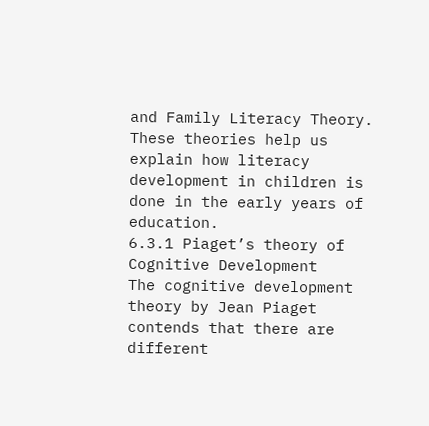and Family Literacy Theory. These theories help us explain how literacy development in children is done in the early years of education.
6.3.1 Piaget’s theory of Cognitive Development
The cognitive development theory by Jean Piaget contends that there are different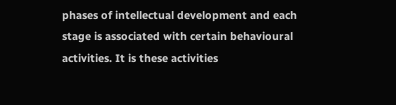phases of intellectual development and each stage is associated with certain behavioural activities. It is these activities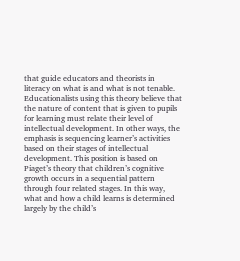that guide educators and theorists in literacy on what is and what is not tenable. Educationalists using this theory believe that the nature of content that is given to pupils for learning must relate their level of intellectual development. In other ways, the emphasis is sequencing learner’s activities based on their stages of intellectual development. This position is based on Piaget’s theory that children’s cognitive growth occurs in a sequential pattern through four related stages. In this way, what and how a child learns is determined largely by the child’s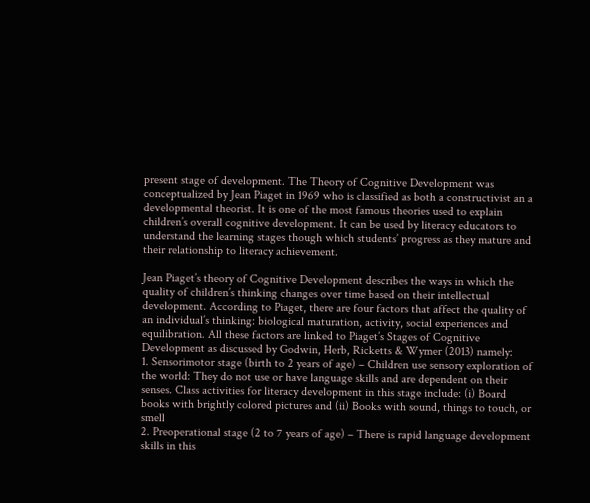present stage of development. The Theory of Cognitive Development was conceptualized by Jean Piaget in 1969 who is classified as both a constructivist an a developmental theorist. It is one of the most famous theories used to explain children’s overall cognitive development. It can be used by literacy educators to understand the learning stages though which students’ progress as they mature and their relationship to literacy achievement.

Jean Piaget’s theory of Cognitive Development describes the ways in which the quality of children’s thinking changes over time based on their intellectual development. According to Piaget, there are four factors that affect the quality of an individual’s thinking: biological maturation, activity, social experiences and equilibration. All these factors are linked to Piaget’s Stages of Cognitive Development as discussed by Godwin, Herb, Ricketts & Wymer (2013) namely:
1. Sensorimotor stage (birth to 2 years of age) – Children use sensory exploration of the world: They do not use or have language skills and are dependent on their senses. Class activities for literacy development in this stage include: (i) Board books with brightly colored pictures and (ii) Books with sound, things to touch, or smell
2. Preoperational stage (2 to 7 years of age) – There is rapid language development skills in this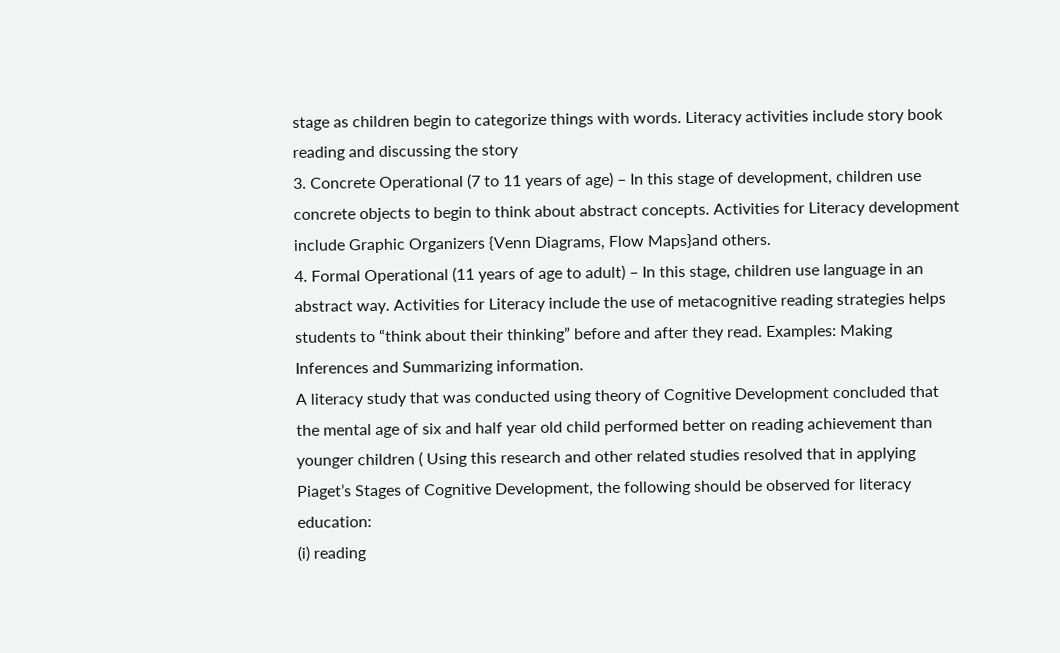stage as children begin to categorize things with words. Literacy activities include story book reading and discussing the story
3. Concrete Operational (7 to 11 years of age) – In this stage of development, children use concrete objects to begin to think about abstract concepts. Activities for Literacy development include Graphic Organizers {Venn Diagrams, Flow Maps}and others.
4. Formal Operational (11 years of age to adult) – In this stage, children use language in an abstract way. Activities for Literacy include the use of metacognitive reading strategies helps students to “think about their thinking” before and after they read. Examples: Making Inferences and Summarizing information.
A literacy study that was conducted using theory of Cognitive Development concluded that the mental age of six and half year old child performed better on reading achievement than younger children ( Using this research and other related studies resolved that in applying Piaget’s Stages of Cognitive Development, the following should be observed for literacy education:
(i) reading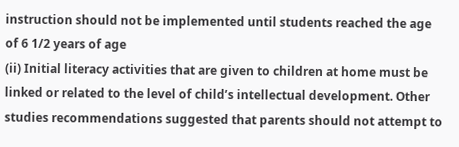instruction should not be implemented until students reached the age of 6 1/2 years of age
(ii) Initial literacy activities that are given to children at home must be linked or related to the level of child’s intellectual development. Other studies recommendations suggested that parents should not attempt to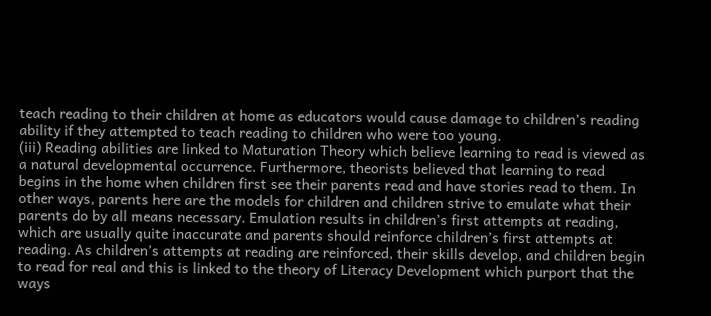teach reading to their children at home as educators would cause damage to children’s reading ability if they attempted to teach reading to children who were too young.
(iii) Reading abilities are linked to Maturation Theory which believe learning to read is viewed as a natural developmental occurrence. Furthermore, theorists believed that learning to read begins in the home when children first see their parents read and have stories read to them. In other ways, parents here are the models for children and children strive to emulate what their parents do by all means necessary. Emulation results in children’s first attempts at reading, which are usually quite inaccurate and parents should reinforce children’s first attempts at reading. As children’s attempts at reading are reinforced, their skills develop, and children begin to read for real and this is linked to the theory of Literacy Development which purport that the ways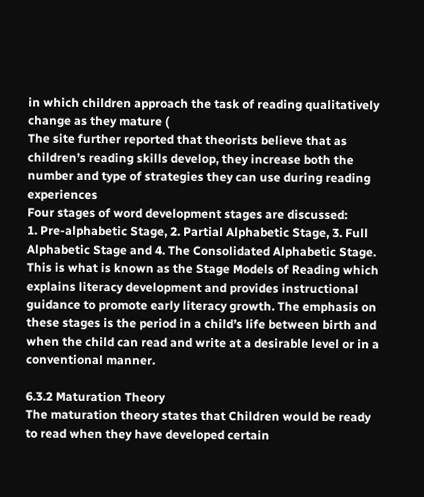in which children approach the task of reading qualitatively change as they mature (
The site further reported that theorists believe that as children’s reading skills develop, they increase both the number and type of strategies they can use during reading experiences
Four stages of word development stages are discussed:
1. Pre-alphabetic Stage, 2. Partial Alphabetic Stage, 3. Full Alphabetic Stage and 4. The Consolidated Alphabetic Stage. This is what is known as the Stage Models of Reading which explains literacy development and provides instructional guidance to promote early literacy growth. The emphasis on these stages is the period in a child’s life between birth and when the child can read and write at a desirable level or in a conventional manner.

6.3.2 Maturation Theory
The maturation theory states that Children would be ready to read when they have developed certain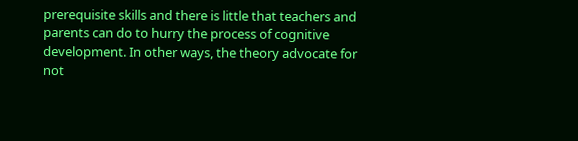prerequisite skills and there is little that teachers and parents can do to hurry the process of cognitive development. In other ways, the theory advocate for not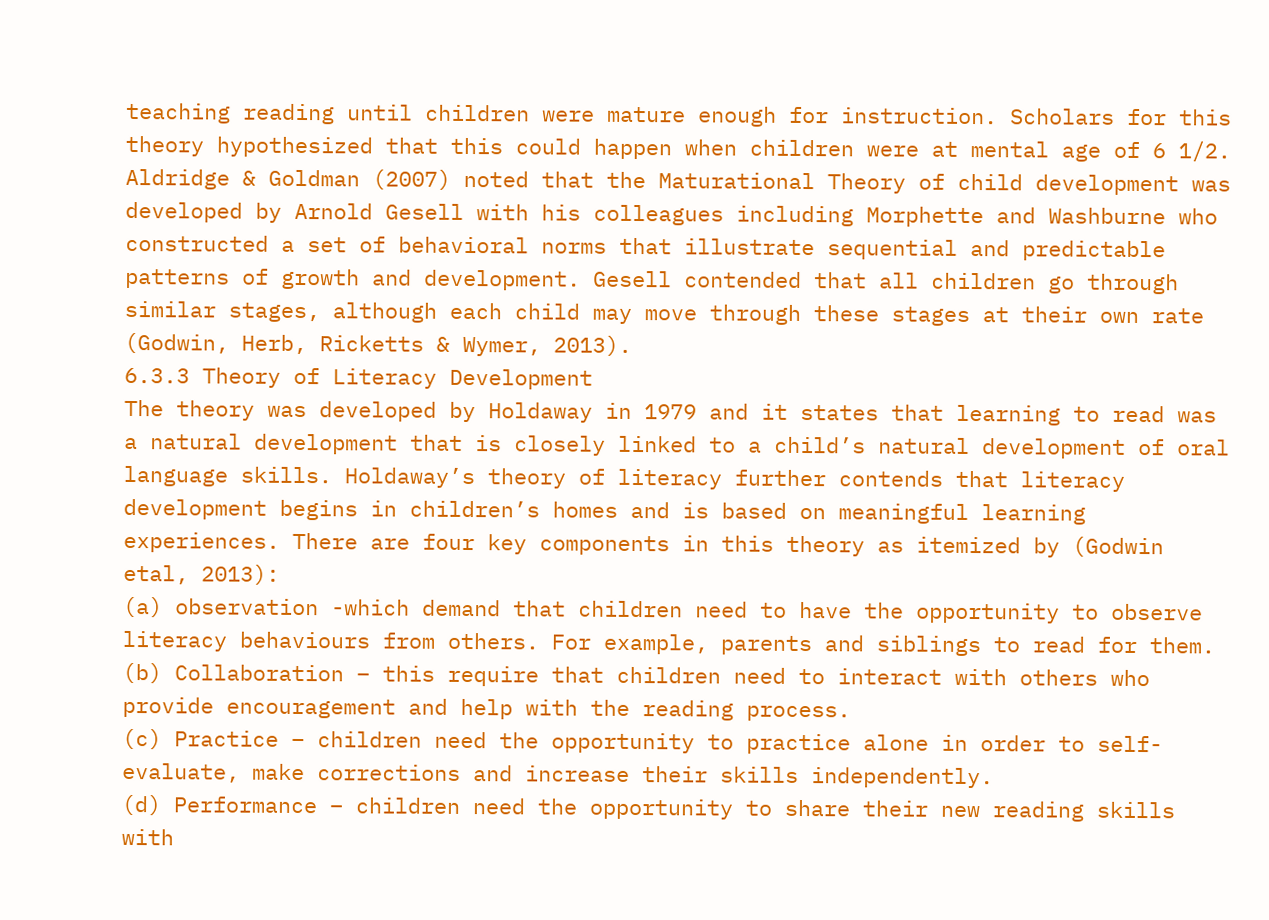teaching reading until children were mature enough for instruction. Scholars for this theory hypothesized that this could happen when children were at mental age of 6 1/2. Aldridge & Goldman (2007) noted that the Maturational Theory of child development was developed by Arnold Gesell with his colleagues including Morphette and Washburne who constructed a set of behavioral norms that illustrate sequential and predictable patterns of growth and development. Gesell contended that all children go through similar stages, although each child may move through these stages at their own rate (Godwin, Herb, Ricketts & Wymer, 2013).
6.3.3 Theory of Literacy Development
The theory was developed by Holdaway in 1979 and it states that learning to read was a natural development that is closely linked to a child’s natural development of oral language skills. Holdaway’s theory of literacy further contends that literacy development begins in children’s homes and is based on meaningful learning experiences. There are four key components in this theory as itemized by (Godwin etal, 2013):
(a) observation -which demand that children need to have the opportunity to observe literacy behaviours from others. For example, parents and siblings to read for them.
(b) Collaboration – this require that children need to interact with others who provide encouragement and help with the reading process.
(c) Practice – children need the opportunity to practice alone in order to self-evaluate, make corrections and increase their skills independently.
(d) Performance – children need the opportunity to share their new reading skills with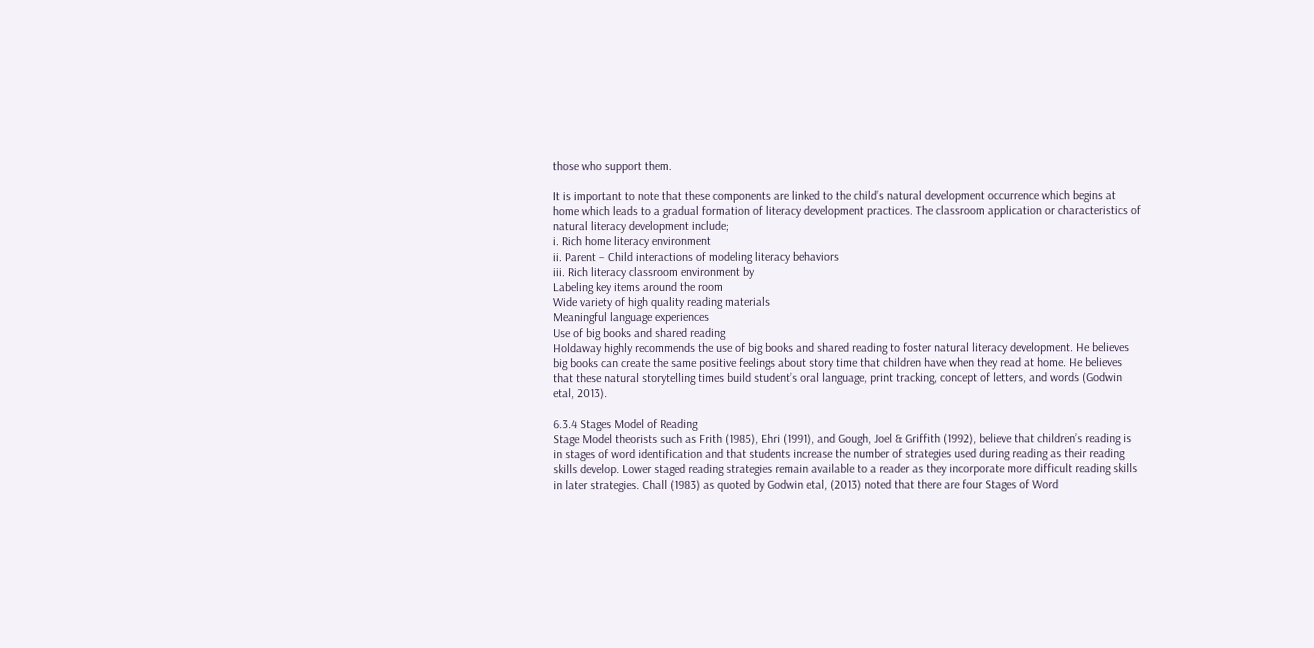those who support them.

It is important to note that these components are linked to the child’s natural development occurrence which begins at home which leads to a gradual formation of literacy development practices. The classroom application or characteristics of natural literacy development include;
i. Rich home literacy environment
ii. Parent – Child interactions of modeling literacy behaviors
iii. Rich literacy classroom environment by
Labeling key items around the room
Wide variety of high quality reading materials
Meaningful language experiences
Use of big books and shared reading
Holdaway highly recommends the use of big books and shared reading to foster natural literacy development. He believes big books can create the same positive feelings about story time that children have when they read at home. He believes that these natural storytelling times build student’s oral language, print tracking, concept of letters, and words (Godwin etal, 2013).

6.3.4 Stages Model of Reading
Stage Model theorists such as Frith (1985), Ehri (1991), and Gough, Joel & Griffith (1992), believe that children’s reading is in stages of word identification and that students increase the number of strategies used during reading as their reading skills develop. Lower staged reading strategies remain available to a reader as they incorporate more difficult reading skills in later strategies. Chall (1983) as quoted by Godwin etal, (2013) noted that there are four Stages of Word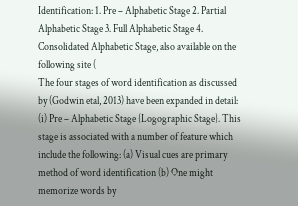Identification: 1. Pre – Alphabetic Stage 2. Partial Alphabetic Stage 3. Full Alphabetic Stage 4. Consolidated Alphabetic Stage, also available on the following site (
The four stages of word identification as discussed by (Godwin etal, 2013) have been expanded in detail:
(i) Pre – Alphabetic Stage {Logographic Stage}. This stage is associated with a number of feature which include the following: (a) Visual cues are primary method of word identification (b) One might memorize words by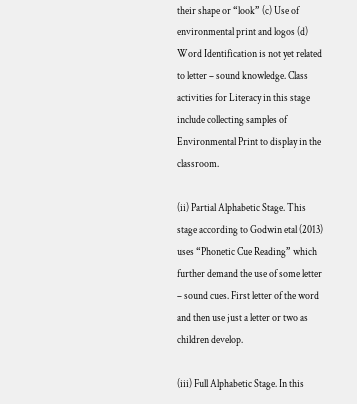their shape or “look” (c) Use of environmental print and logos (d) Word Identification is not yet related to letter – sound knowledge. Class activities for Literacy in this stage include collecting samples of Environmental Print to display in the classroom.

(ii) Partial Alphabetic Stage. This stage according to Godwin etal (2013) uses “Phonetic Cue Reading” which further demand the use of some letter – sound cues. First letter of the word and then use just a letter or two as children develop.

(iii) Full Alphabetic Stage. In this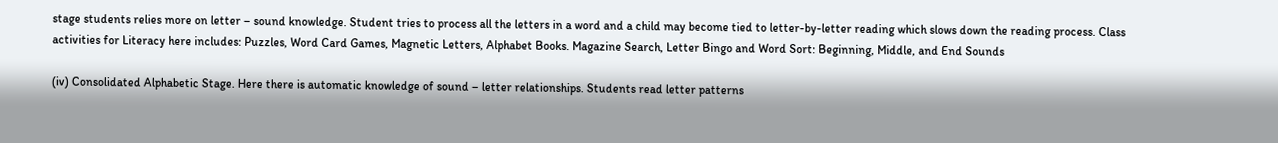stage students relies more on letter – sound knowledge. Student tries to process all the letters in a word and a child may become tied to letter-by-letter reading which slows down the reading process. Class activities for Literacy here includes: Puzzles, Word Card Games, Magnetic Letters, Alphabet Books. Magazine Search, Letter Bingo and Word Sort: Beginning, Middle, and End Sounds

(iv) Consolidated Alphabetic Stage. Here there is automatic knowledge of sound – letter relationships. Students read letter patterns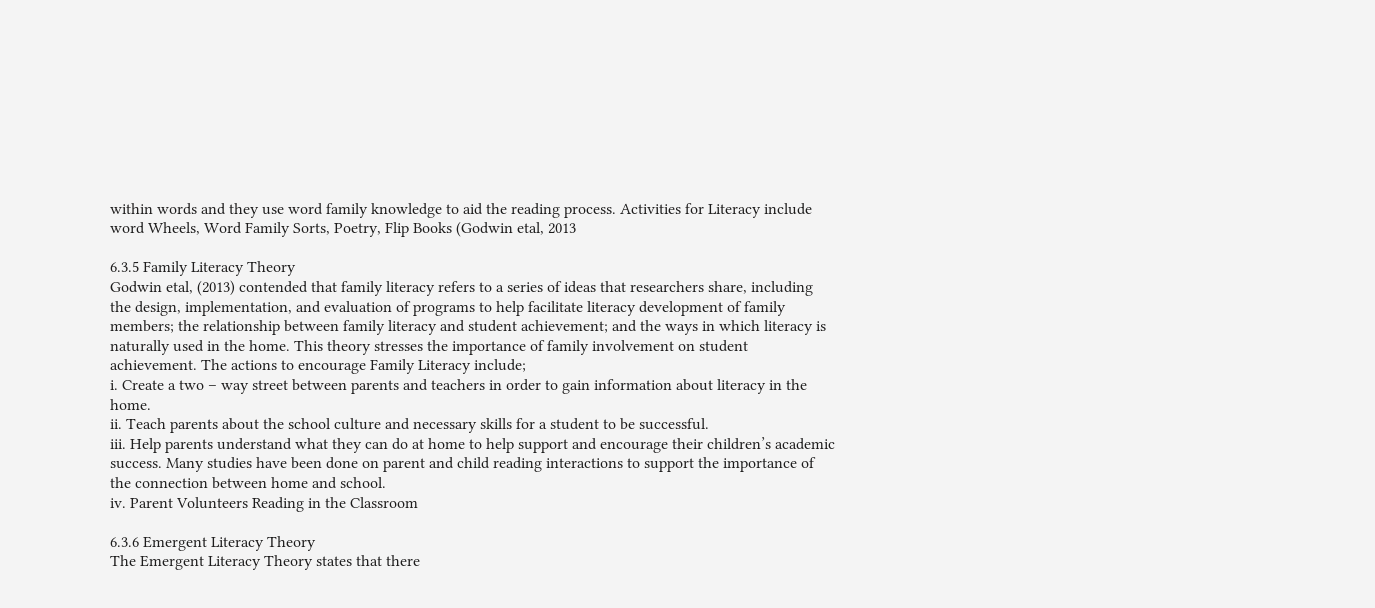within words and they use word family knowledge to aid the reading process. Activities for Literacy include word Wheels, Word Family Sorts, Poetry, Flip Books (Godwin etal, 2013

6.3.5 Family Literacy Theory
Godwin etal, (2013) contended that family literacy refers to a series of ideas that researchers share, including the design, implementation, and evaluation of programs to help facilitate literacy development of family members; the relationship between family literacy and student achievement; and the ways in which literacy is naturally used in the home. This theory stresses the importance of family involvement on student achievement. The actions to encourage Family Literacy include;
i. Create a two – way street between parents and teachers in order to gain information about literacy in the home.
ii. Teach parents about the school culture and necessary skills for a student to be successful.
iii. Help parents understand what they can do at home to help support and encourage their children’s academic success. Many studies have been done on parent and child reading interactions to support the importance of the connection between home and school.
iv. Parent Volunteers Reading in the Classroom

6.3.6 Emergent Literacy Theory
The Emergent Literacy Theory states that there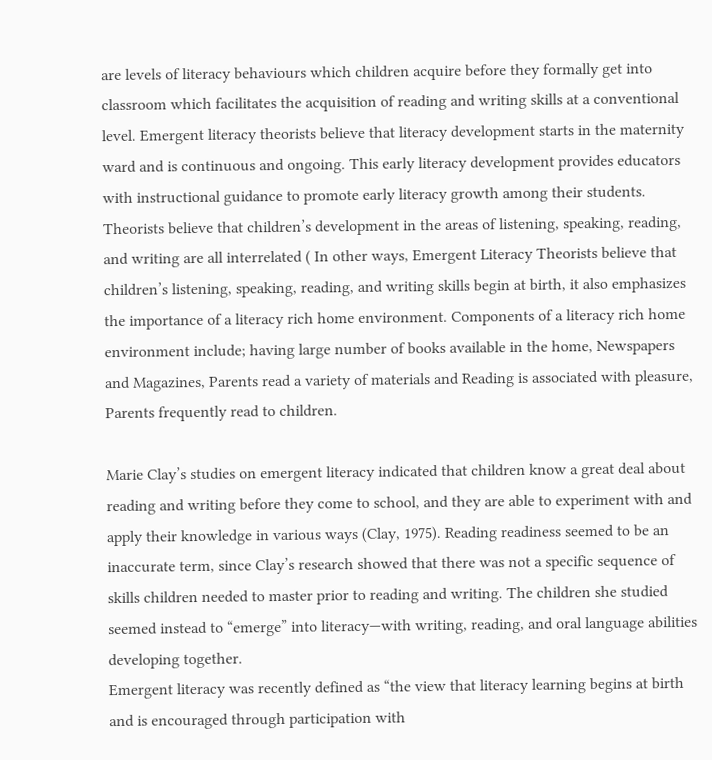are levels of literacy behaviours which children acquire before they formally get into classroom which facilitates the acquisition of reading and writing skills at a conventional level. Emergent literacy theorists believe that literacy development starts in the maternity ward and is continuous and ongoing. This early literacy development provides educators with instructional guidance to promote early literacy growth among their students. Theorists believe that children’s development in the areas of listening, speaking, reading, and writing are all interrelated ( In other ways, Emergent Literacy Theorists believe that children’s listening, speaking, reading, and writing skills begin at birth, it also emphasizes the importance of a literacy rich home environment. Components of a literacy rich home environment include; having large number of books available in the home, Newspapers and Magazines, Parents read a variety of materials and Reading is associated with pleasure, Parents frequently read to children.

Marie Clay’s studies on emergent literacy indicated that children know a great deal about reading and writing before they come to school, and they are able to experiment with and apply their knowledge in various ways (Clay, 1975). Reading readiness seemed to be an inaccurate term, since Clay’s research showed that there was not a specific sequence of skills children needed to master prior to reading and writing. The children she studied seemed instead to “emerge” into literacy—with writing, reading, and oral language abilities developing together.
Emergent literacy was recently defined as “the view that literacy learning begins at birth and is encouraged through participation with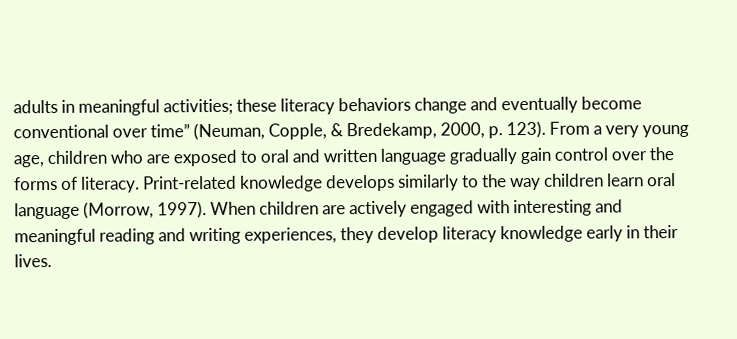adults in meaningful activities; these literacy behaviors change and eventually become conventional over time” (Neuman, Copple, & Bredekamp, 2000, p. 123). From a very young age, children who are exposed to oral and written language gradually gain control over the forms of literacy. Print-related knowledge develops similarly to the way children learn oral language (Morrow, 1997). When children are actively engaged with interesting and meaningful reading and writing experiences, they develop literacy knowledge early in their lives.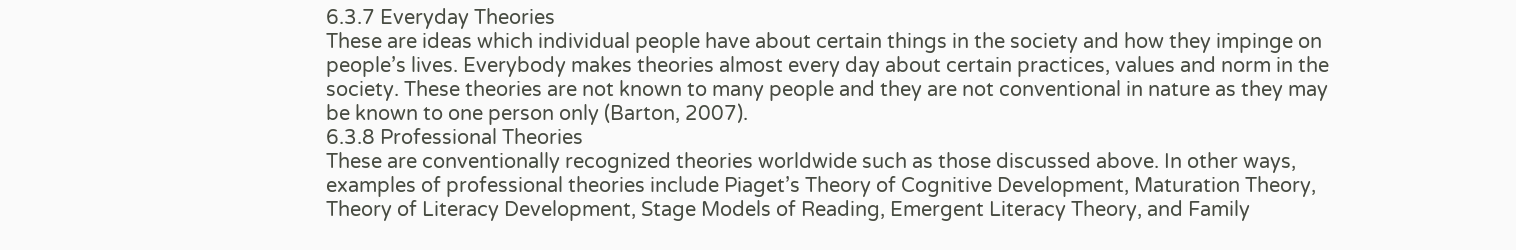6.3.7 Everyday Theories
These are ideas which individual people have about certain things in the society and how they impinge on people’s lives. Everybody makes theories almost every day about certain practices, values and norm in the society. These theories are not known to many people and they are not conventional in nature as they may be known to one person only (Barton, 2007).
6.3.8 Professional Theories
These are conventionally recognized theories worldwide such as those discussed above. In other ways, examples of professional theories include Piaget’s Theory of Cognitive Development, Maturation Theory, Theory of Literacy Development, Stage Models of Reading, Emergent Literacy Theory, and Family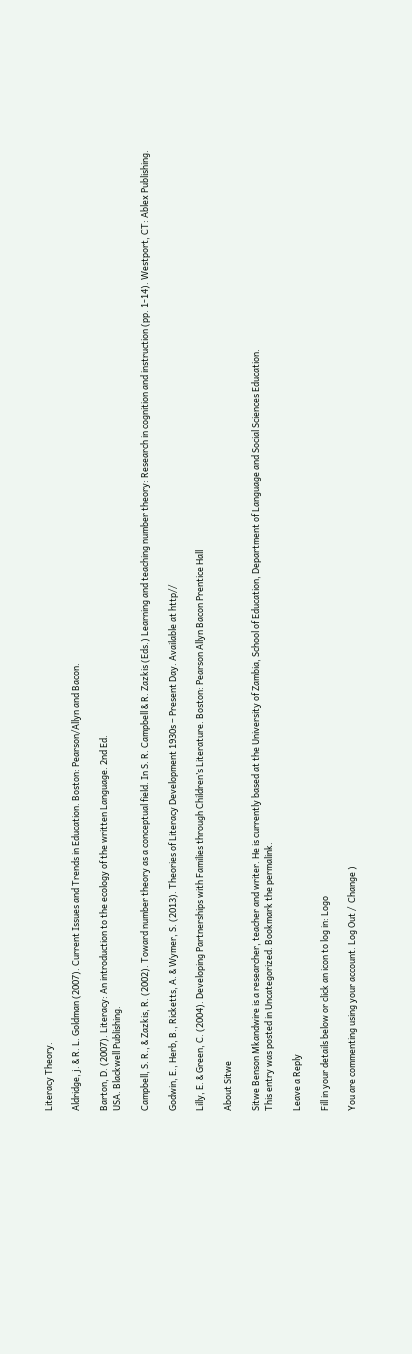Literacy Theory.

Aldridge, j. & R. L. Goldman (2007). Current Issues and Trends in Education. Boston: Pearson/Allyn and Bacon.

Barton, D. (2007). Literacy: An introduction to the ecology of the written Language. 2nd Ed.
USA. Blackwell Publishing.

Campbell, S. R., & Zazkis, R. (2002). Toward number theory as a conceptual field. In S. R. Campbell & R. Zazkis (Eds.) Learning and teaching number theory: Research in cognition and instruction (pp. 1-14). Westport, CT: Ablex Publishing.

Godwin, E., Herb, B., Ricketts, A. & Wymer, S. (2013). Theories of Literacy Development 1930s – Present Day. Available at http//

Lilly, E. & Green, C. (2004). Developing Partnerships with Families through Children’s Literature. Boston: Pearson Allyn Bacon Prentice Hall

About Sitwe

Sitwe Benson Mkandwire is a researcher, teacher and writer. He is currently based at the University of Zambia, School of Education, Department of Language and Social Sciences Education.
This entry was posted in Uncategorized. Bookmark the permalink.

Leave a Reply

Fill in your details below or click an icon to log in: Logo

You are commenting using your account. Log Out /  Change )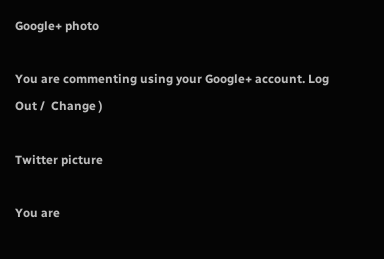Google+ photo

You are commenting using your Google+ account. Log Out /  Change )

Twitter picture

You are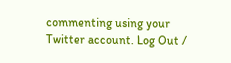commenting using your Twitter account. Log Out /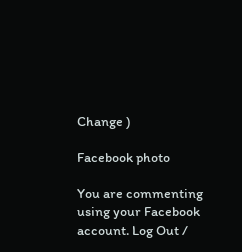Change )

Facebook photo

You are commenting using your Facebook account. Log Out /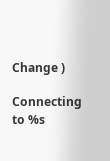Change )

Connecting to %s